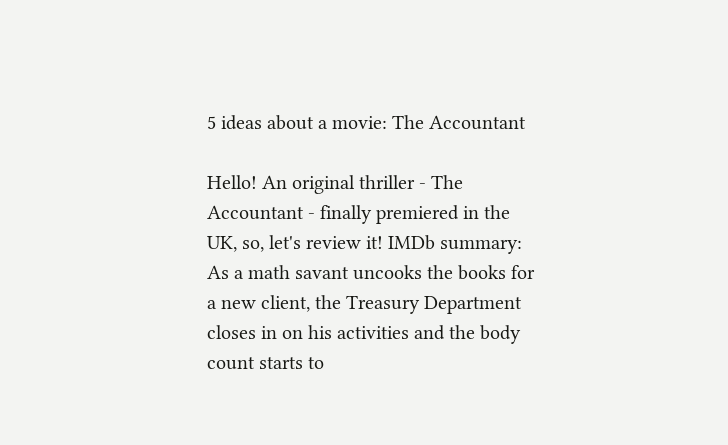5 ideas about a movie: The Accountant

Hello! An original thriller - The Accountant - finally premiered in the UK, so, let's review it! IMDb summary: As a math savant uncooks the books for a new client, the Treasury Department closes in on his activities and the body count starts to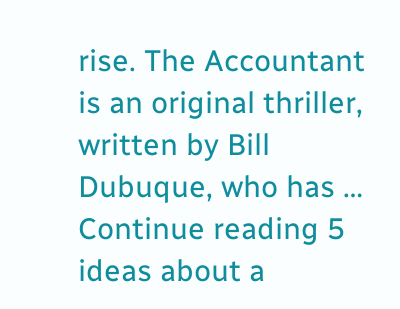rise. The Accountant is an original thriller, written by Bill Dubuque, who has … Continue reading 5 ideas about a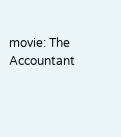movie: The Accountant